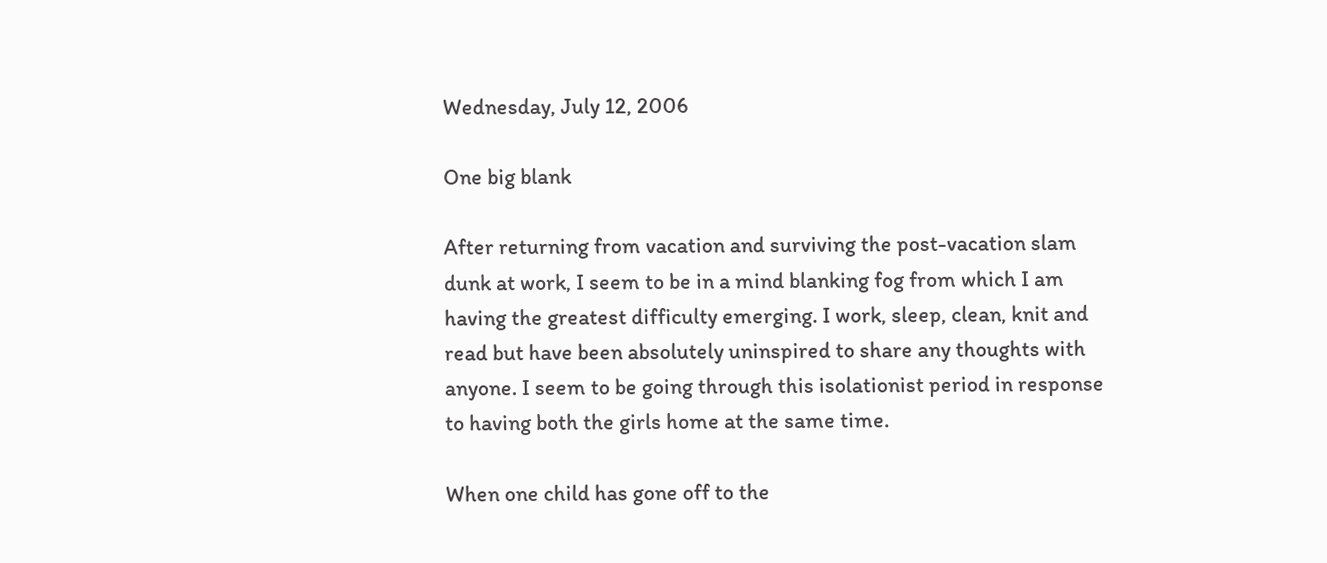Wednesday, July 12, 2006

One big blank

After returning from vacation and surviving the post-vacation slam dunk at work, I seem to be in a mind blanking fog from which I am having the greatest difficulty emerging. I work, sleep, clean, knit and read but have been absolutely uninspired to share any thoughts with anyone. I seem to be going through this isolationist period in response to having both the girls home at the same time.

When one child has gone off to the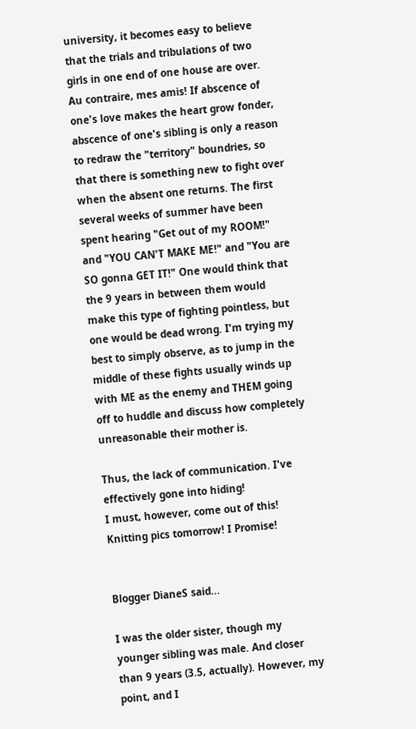university, it becomes easy to believe that the trials and tribulations of two girls in one end of one house are over. Au contraire, mes amis! If abscence of one's love makes the heart grow fonder, abscence of one's sibling is only a reason to redraw the "territory" boundries, so that there is something new to fight over when the absent one returns. The first several weeks of summer have been spent hearing "Get out of my ROOM!" and "YOU CAN'T MAKE ME!" and "You are SO gonna GET IT!" One would think that the 9 years in between them would make this type of fighting pointless, but one would be dead wrong. I'm trying my best to simply observe, as to jump in the middle of these fights usually winds up with ME as the enemy and THEM going off to huddle and discuss how completely unreasonable their mother is.

Thus, the lack of communication. I've effectively gone into hiding!
I must, however, come out of this! Knitting pics tomorrow! I Promise!


Blogger DianeS said...

I was the older sister, though my younger sibling was male. And closer than 9 years (3.5, actually). However, my point, and I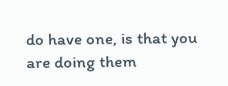do have one, is that you are doing them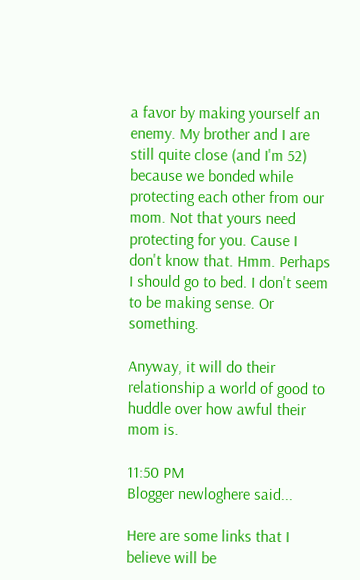a favor by making yourself an enemy. My brother and I are still quite close (and I'm 52) because we bonded while protecting each other from our mom. Not that yours need protecting for you. Cause I don't know that. Hmm. Perhaps I should go to bed. I don't seem to be making sense. Or something.

Anyway, it will do their relationship a world of good to huddle over how awful their mom is.

11:50 PM
Blogger newloghere said...

Here are some links that I believe will be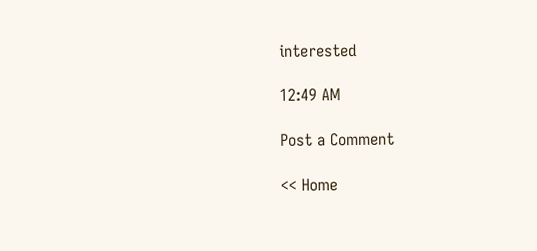interested

12:49 AM

Post a Comment

<< Home